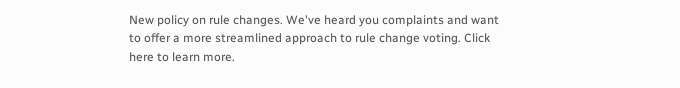New policy on rule changes. We've heard you complaints and want to offer a more streamlined approach to rule change voting. Click here to learn more.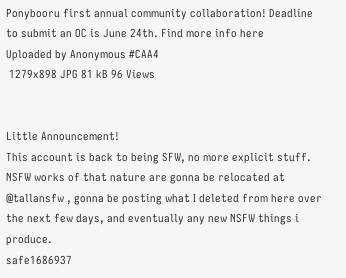Ponybooru first annual community collaboration! Deadline to submit an OC is June 24th. Find more info here
Uploaded by Anonymous #CAA4
 1279x898 JPG 81 kB 96 Views


Little Announcement!
This account is back to being SFW, no more explicit stuff. NSFW works of that nature are gonna be relocated at @tallansfw , gonna be posting what I deleted from here over the next few days, and eventually any new NSFW things i produce.
safe1686937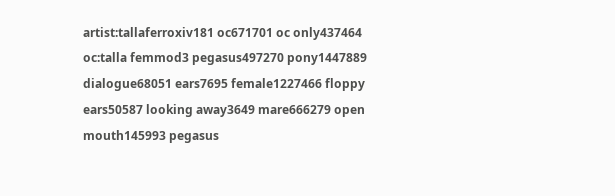artist:tallaferroxiv181 oc671701 oc only437464 oc:talla femmod3 pegasus497270 pony1447889 dialogue68051 ears7695 female1227466 floppy ears50587 looking away3649 mare666279 open mouth145993 pegasus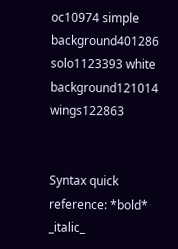oc10974 simple background401286 solo1123393 white background121014 wings122863


Syntax quick reference: *bold* _italic_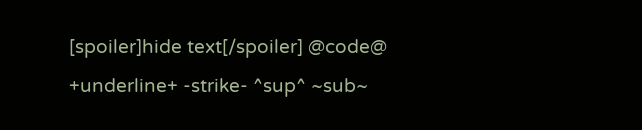[spoiler]hide text[/spoiler] @code@ +underline+ -strike- ^sup^ ~sub~